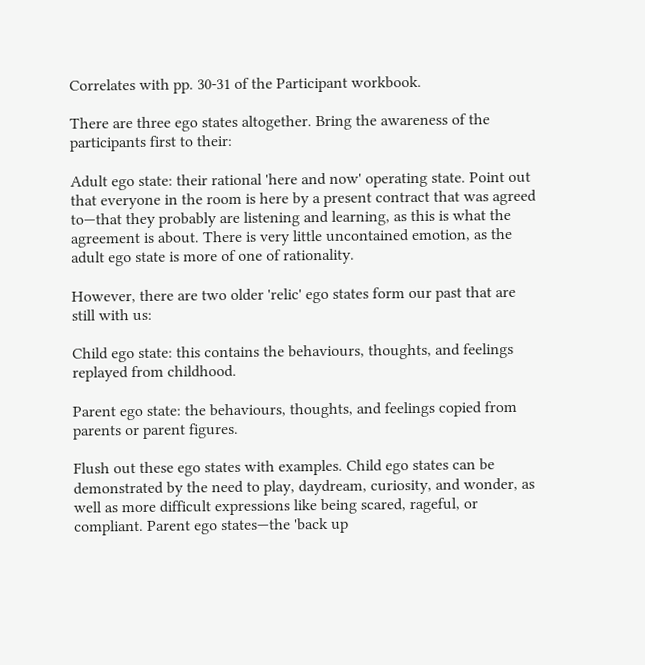Correlates with pp. 30-31 of the Participant workbook.

There are three ego states altogether. Bring the awareness of the participants first to their:

Adult ego state: their rational 'here and now' operating state. Point out that everyone in the room is here by a present contract that was agreed to—that they probably are listening and learning, as this is what the agreement is about. There is very little uncontained emotion, as the adult ego state is more of one of rationality.

However, there are two older 'relic' ego states form our past that are still with us:

Child ego state: this contains the behaviours, thoughts, and feelings replayed from childhood.

Parent ego state: the behaviours, thoughts, and feelings copied from parents or parent figures.

Flush out these ego states with examples. Child ego states can be demonstrated by the need to play, daydream, curiosity, and wonder, as well as more difficult expressions like being scared, rageful, or compliant. Parent ego states—the 'back up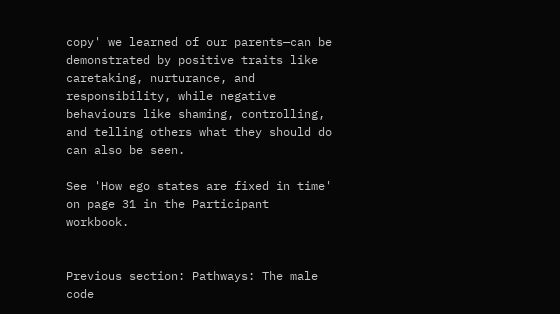copy' we learned of our parents—can be demonstrated by positive traits like caretaking, nurturance, and responsibility, while negative behaviours like shaming, controlling, and telling others what they should do can also be seen.

See 'How ego states are fixed in time' on page 31 in the Participant workbook.


Previous section: Pathways: The male code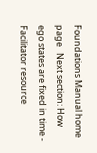Foundations Manual home page   Next section: How ego states are fixed in time - Facilitator resource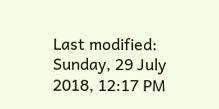Last modified: Sunday, 29 July 2018, 12:17 PM